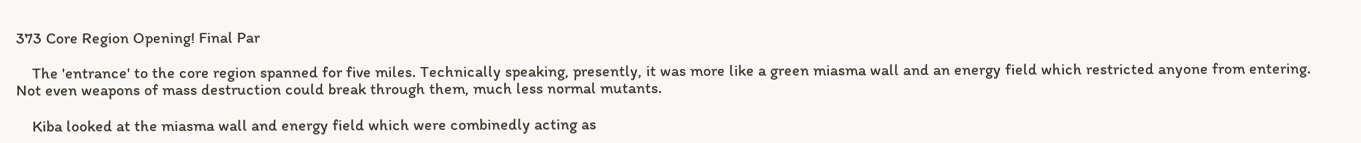373 Core Region Opening! Final Par

    The 'entrance' to the core region spanned for five miles. Technically speaking, presently, it was more like a green miasma wall and an energy field which restricted anyone from entering. Not even weapons of mass destruction could break through them, much less normal mutants.

    Kiba looked at the miasma wall and energy field which were combinedly acting as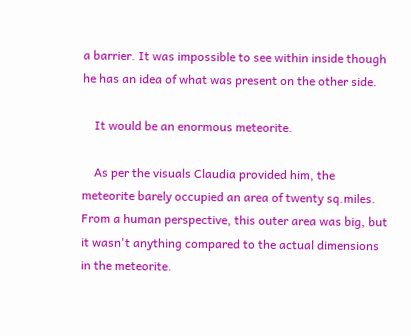a barrier. It was impossible to see within inside though he has an idea of what was present on the other side.

    It would be an enormous meteorite.

    As per the visuals Claudia provided him, the meteorite barely occupied an area of twenty sq.miles. From a human perspective, this outer area was big, but it wasn't anything compared to the actual dimensions in the meteorite.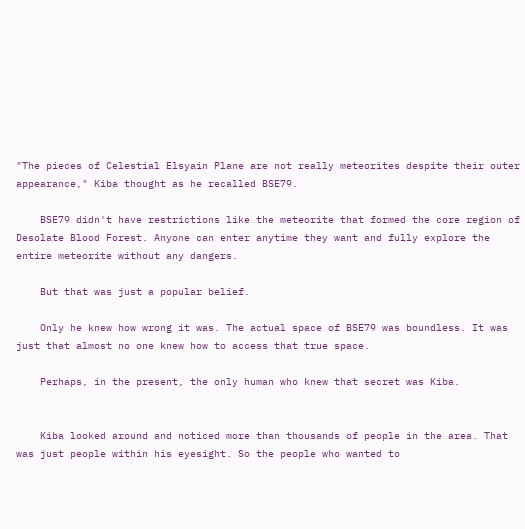"The pieces of Celestial Elsyain Plane are not really meteorites despite their outer appearance," Kiba thought as he recalled BSE79.

    BSE79 didn't have restrictions like the meteorite that formed the core region of Desolate Blood Forest. Anyone can enter anytime they want and fully explore the entire meteorite without any dangers.

    But that was just a popular belief.

    Only he knew how wrong it was. The actual space of BSE79 was boundless. It was just that almost no one knew how to access that true space.

    Perhaps, in the present, the only human who knew that secret was Kiba.


    Kiba looked around and noticed more than thousands of people in the area. That was just people within his eyesight. So the people who wanted to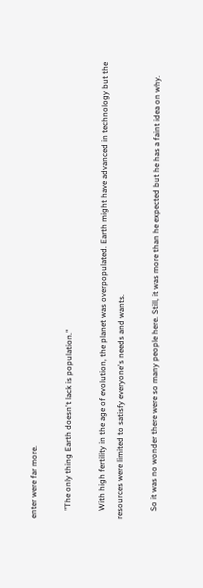enter were far more.

    "The only thing Earth doesn't lack is population."

    With high fertility in the age of evolution, the planet was overpopulated. Earth might have advanced in technology but the resources were limited to satisfy everyone's needs and wants.

    So it was no wonder there were so many people here. Still, it was more than he expected but he has a faint idea on why.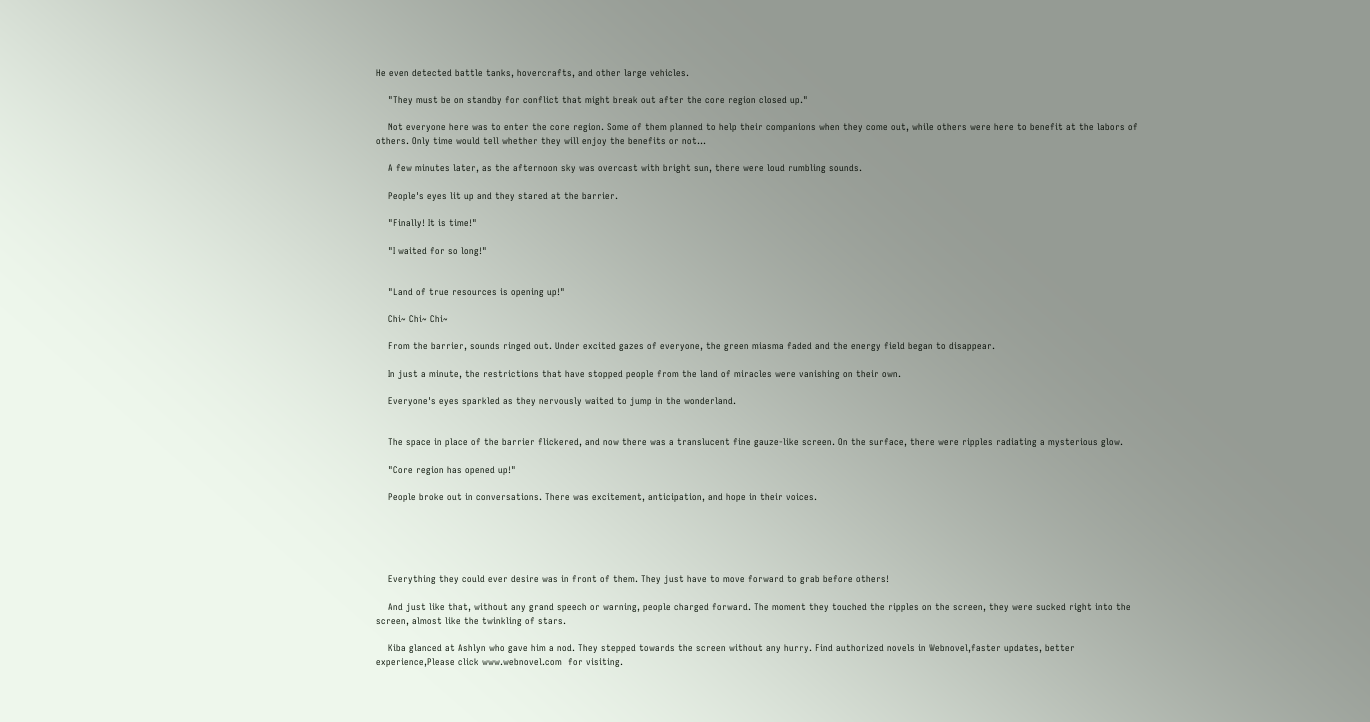He even detected battle tanks, hovercrafts, and other large vehicles.

    "They must be on standby for conflict that might break out after the core region closed up."

    Not everyone here was to enter the core region. Some of them planned to help their companions when they come out, while others were here to benefit at the labors of others. Only time would tell whether they will enjoy the benefits or not...

    A few minutes later, as the afternoon sky was overcast with bright sun, there were loud rumbling sounds.

    People's eyes lit up and they stared at the barrier.

    "Finally! It is time!"

    "I waited for so long!"


    "Land of true resources is opening up!"

    Chi~ Chi~ Chi~

    From the barrier, sounds ringed out. Under excited gazes of everyone, the green miasma faded and the energy field began to disappear.

    In just a minute, the restrictions that have stopped people from the land of miracles were vanishing on their own.

    Everyone's eyes sparkled as they nervously waited to jump in the wonderland.


    The space in place of the barrier flickered, and now there was a translucent fine gauze-like screen. On the surface, there were ripples radiating a mysterious glow.

    "Core region has opened up!"

    People broke out in conversations. There was excitement, anticipation, and hope in their voices.





    Everything they could ever desire was in front of them. They just have to move forward to grab before others!

    And just like that, without any grand speech or warning, people charged forward. The moment they touched the ripples on the screen, they were sucked right into the screen, almost like the twinkling of stars.

    Kiba glanced at Ashlyn who gave him a nod. They stepped towards the screen without any hurry. Find authorized novels in Webnovel,faster updates, better experience,Please click www.webnovel.com  for visiting.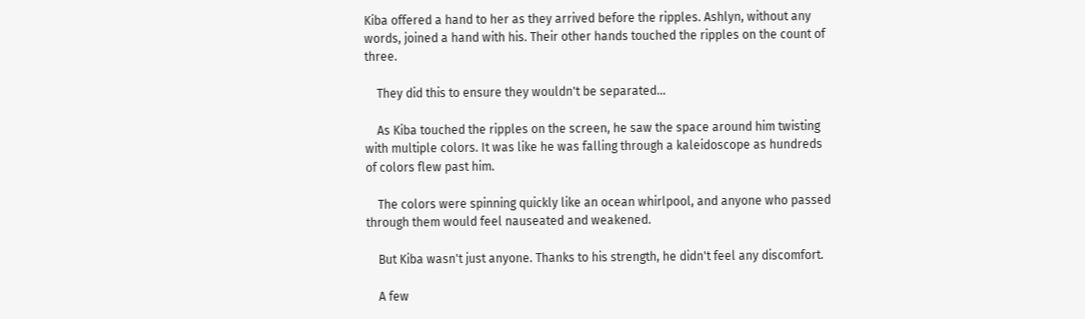Kiba offered a hand to her as they arrived before the ripples. Ashlyn, without any words, joined a hand with his. Their other hands touched the ripples on the count of three.

    They did this to ensure they wouldn't be separated...

    As Kiba touched the ripples on the screen, he saw the space around him twisting with multiple colors. It was like he was falling through a kaleidoscope as hundreds of colors flew past him.

    The colors were spinning quickly like an ocean whirlpool, and anyone who passed through them would feel nauseated and weakened.

    But Kiba wasn't just anyone. Thanks to his strength, he didn't feel any discomfort.

    A few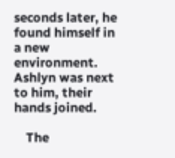seconds later, he found himself in a new environment. Ashlyn was next to him, their hands joined.

    The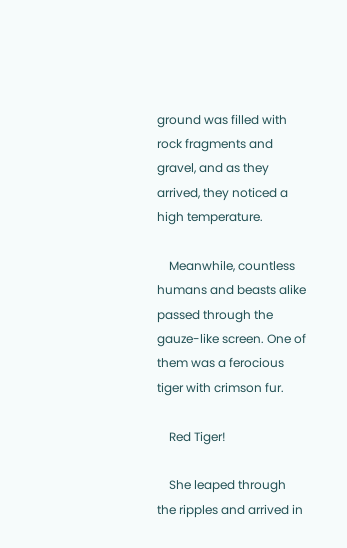ground was filled with rock fragments and gravel, and as they arrived, they noticed a high temperature.

    Meanwhile, countless humans and beasts alike passed through the gauze-like screen. One of them was a ferocious tiger with crimson fur.

    Red Tiger!

    She leaped through the ripples and arrived in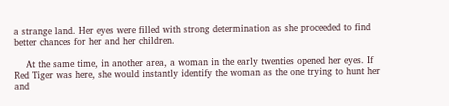a strange land. Her eyes were filled with strong determination as she proceeded to find better chances for her and her children.

    At the same time, in another area, a woman in the early twenties opened her eyes. If Red Tiger was here, she would instantly identify the woman as the one trying to hunt her and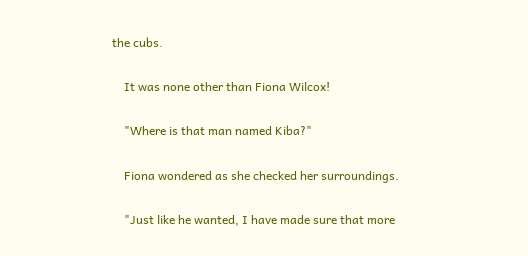the cubs.

    It was none other than Fiona Wilcox!

    "Where is that man named Kiba?"

    Fiona wondered as she checked her surroundings.

    "Just like he wanted, I have made sure that more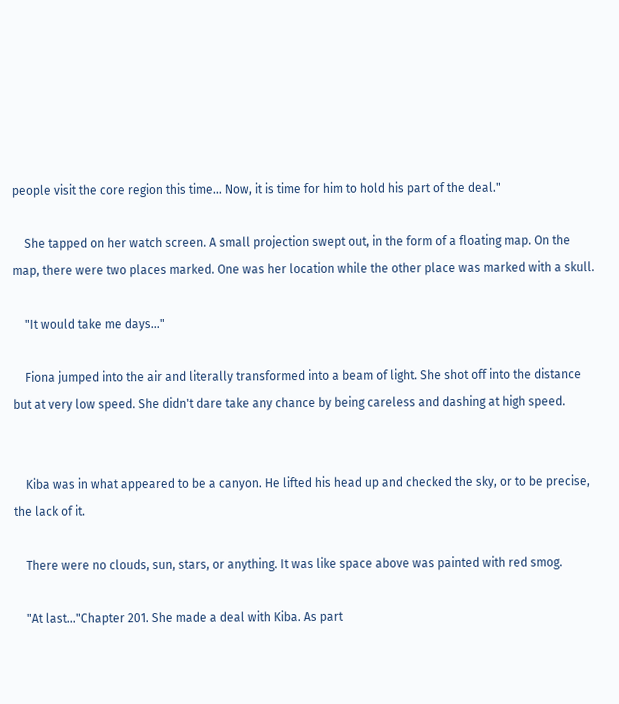people visit the core region this time... Now, it is time for him to hold his part of the deal."

    She tapped on her watch screen. A small projection swept out, in the form of a floating map. On the map, there were two places marked. One was her location while the other place was marked with a skull.

    "It would take me days..."

    Fiona jumped into the air and literally transformed into a beam of light. She shot off into the distance but at very low speed. She didn't dare take any chance by being careless and dashing at high speed.


    Kiba was in what appeared to be a canyon. He lifted his head up and checked the sky, or to be precise, the lack of it.

    There were no clouds, sun, stars, or anything. It was like space above was painted with red smog.

    "At last..."Chapter 201. She made a deal with Kiba. As part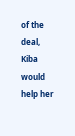of the deal, Kiba would help her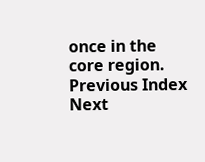once in the core region.
Previous Index Next